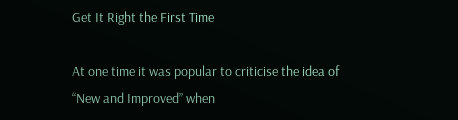Get It Right the First Time

At one time it was popular to criticise the idea of “New and Improved” when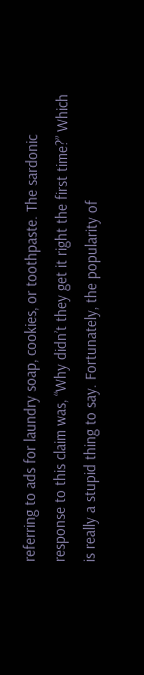referring to ads for laundry soap, cookies, or toothpaste. The sardonic response to this claim was, “Why didn’t they get it right the first time?” Which is really a stupid thing to say. Fortunately, the popularity of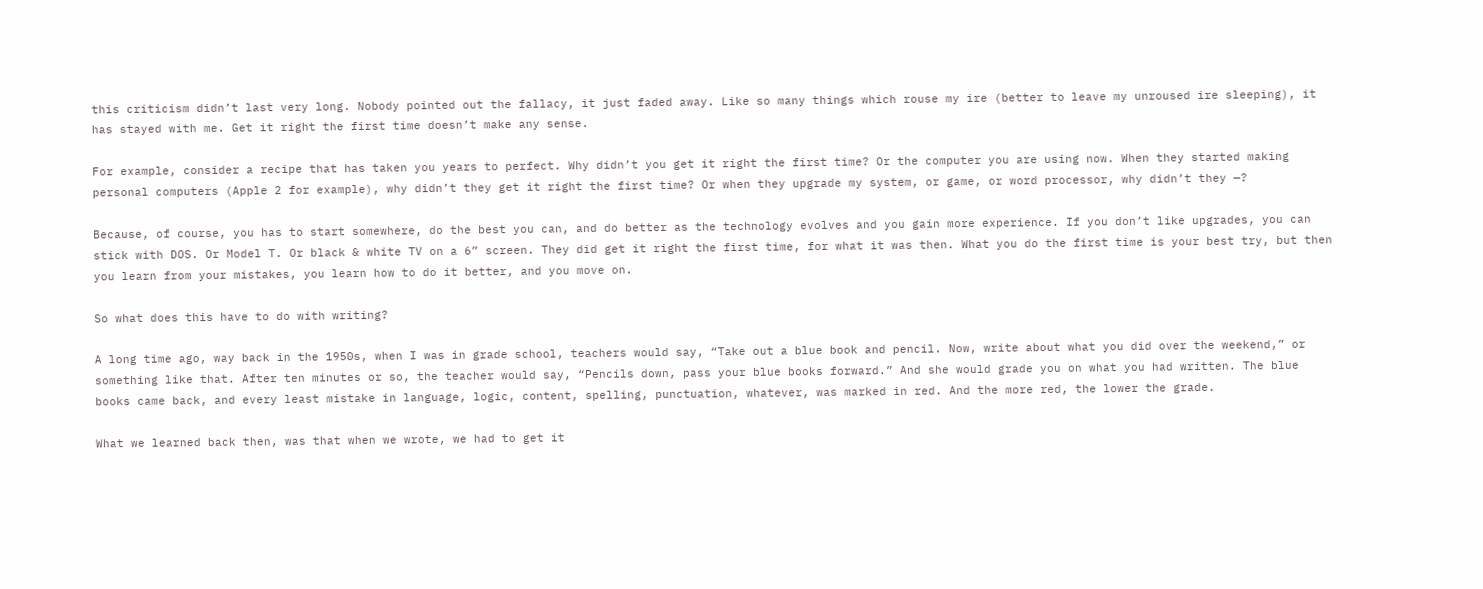this criticism didn’t last very long. Nobody pointed out the fallacy, it just faded away. Like so many things which rouse my ire (better to leave my unroused ire sleeping), it has stayed with me. Get it right the first time doesn’t make any sense.

For example, consider a recipe that has taken you years to perfect. Why didn’t you get it right the first time? Or the computer you are using now. When they started making personal computers (Apple 2 for example), why didn’t they get it right the first time? Or when they upgrade my system, or game, or word processor, why didn’t they —?

Because, of course, you has to start somewhere, do the best you can, and do better as the technology evolves and you gain more experience. If you don’t like upgrades, you can stick with DOS. Or Model T. Or black & white TV on a 6” screen. They did get it right the first time, for what it was then. What you do the first time is your best try, but then you learn from your mistakes, you learn how to do it better, and you move on.

So what does this have to do with writing?

A long time ago, way back in the 1950s, when I was in grade school, teachers would say, “Take out a blue book and pencil. Now, write about what you did over the weekend,” or something like that. After ten minutes or so, the teacher would say, “Pencils down, pass your blue books forward.” And she would grade you on what you had written. The blue books came back, and every least mistake in language, logic, content, spelling, punctuation, whatever, was marked in red. And the more red, the lower the grade.

What we learned back then, was that when we wrote, we had to get it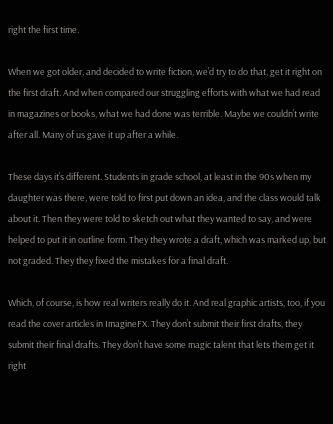right the first time.

When we got older, and decided to write fiction, we’d try to do that, get it right on the first draft. And when compared our struggling efforts with what we had read in magazines or books, what we had done was terrible. Maybe we couldn’t write after all. Many of us gave it up after a while.

These days it’s different. Students in grade school, at least in the 90s when my daughter was there, were told to first put down an idea, and the class would talk about it. Then they were told to sketch out what they wanted to say, and were helped to put it in outline form. They they wrote a draft, which was marked up, but not graded. They they fixed the mistakes for a final draft.

Which, of course, is how real writers really do it. And real graphic artists, too, if you read the cover articles in ImagineFX. They don’t submit their first drafts, they submit their final drafts. They don’t have some magic talent that lets them get it right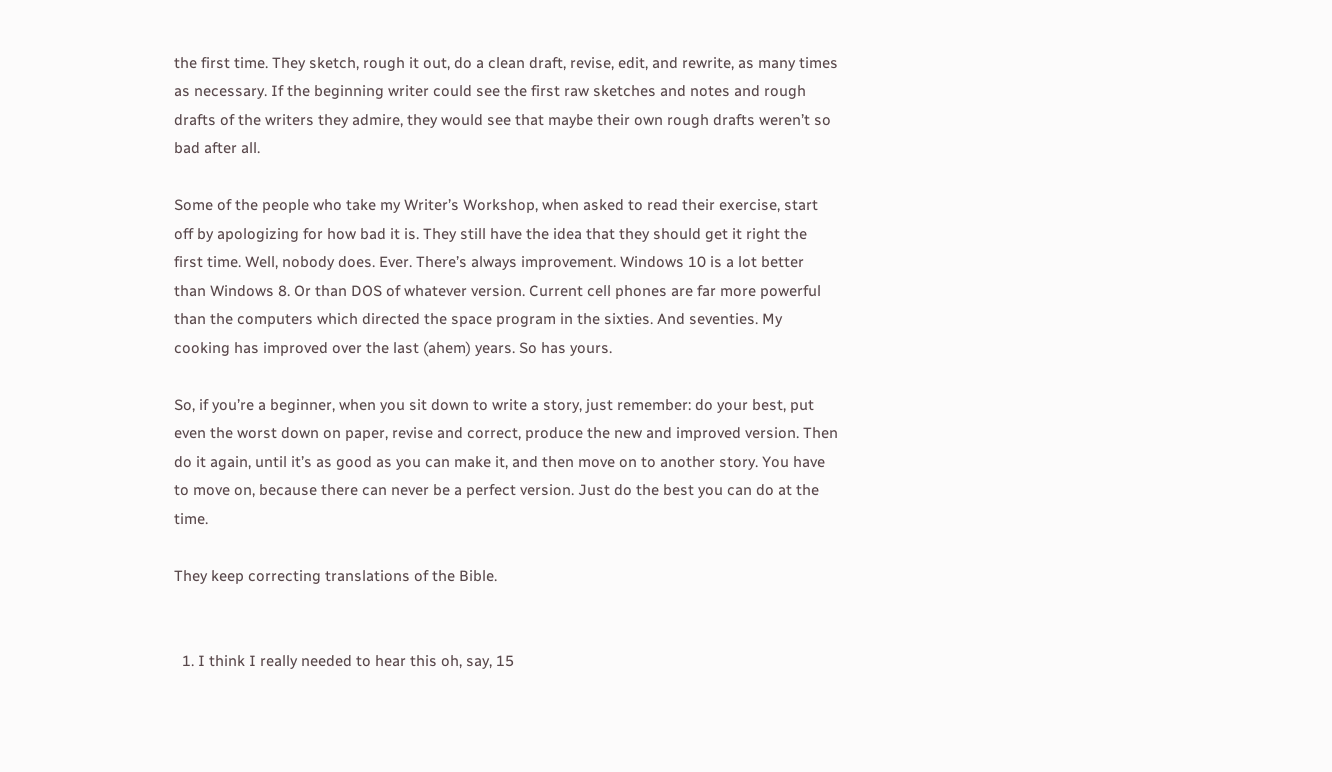the first time. They sketch, rough it out, do a clean draft, revise, edit, and rewrite, as many times as necessary. If the beginning writer could see the first raw sketches and notes and rough drafts of the writers they admire, they would see that maybe their own rough drafts weren’t so bad after all.

Some of the people who take my Writer’s Workshop, when asked to read their exercise, start off by apologizing for how bad it is. They still have the idea that they should get it right the first time. Well, nobody does. Ever. There’s always improvement. Windows 10 is a lot better than Windows 8. Or than DOS of whatever version. Current cell phones are far more powerful than the computers which directed the space program in the sixties. And seventies. My cooking has improved over the last (ahem) years. So has yours.

So, if you’re a beginner, when you sit down to write a story, just remember: do your best, put even the worst down on paper, revise and correct, produce the new and improved version. Then do it again, until it’s as good as you can make it, and then move on to another story. You have to move on, because there can never be a perfect version. Just do the best you can do at the time.

They keep correcting translations of the Bible.


  1. I think I really needed to hear this oh, say, 15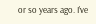or so years ago. I’ve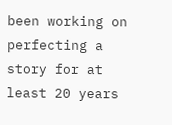been working on perfecting a story for at least 20 years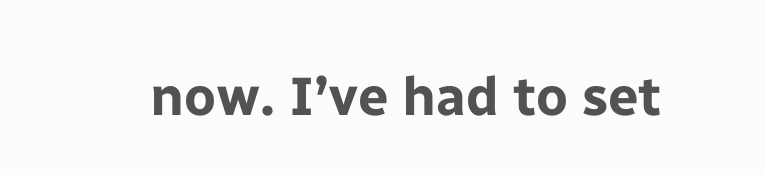now. I’ve had to set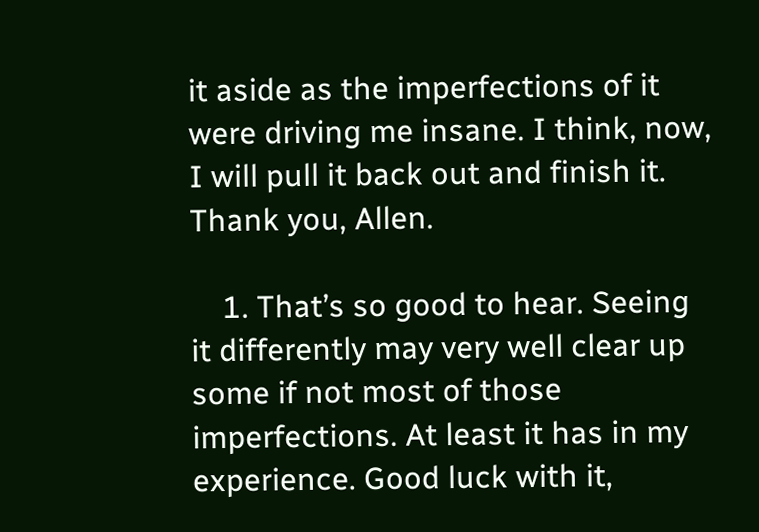it aside as the imperfections of it were driving me insane. I think, now, I will pull it back out and finish it. Thank you, Allen.

    1. That’s so good to hear. Seeing it differently may very well clear up some if not most of those imperfections. At least it has in my experience. Good luck with it,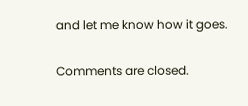and let me know how it goes.

Comments are closed.